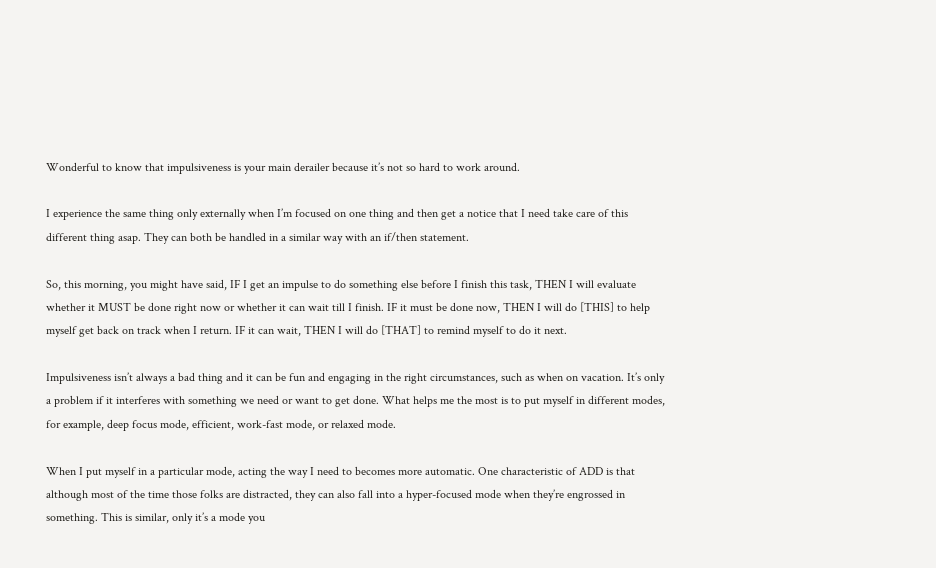Wonderful to know that impulsiveness is your main derailer because it’s not so hard to work around.

I experience the same thing only externally when I’m focused on one thing and then get a notice that I need take care of this different thing asap. They can both be handled in a similar way with an if/then statement.

So, this morning, you might have said, IF I get an impulse to do something else before I finish this task, THEN I will evaluate whether it MUST be done right now or whether it can wait till I finish. IF it must be done now, THEN I will do [THIS] to help myself get back on track when I return. IF it can wait, THEN I will do [THAT] to remind myself to do it next.

Impulsiveness isn’t always a bad thing and it can be fun and engaging in the right circumstances, such as when on vacation. It’s only a problem if it interferes with something we need or want to get done. What helps me the most is to put myself in different modes, for example, deep focus mode, efficient, work-fast mode, or relaxed mode.

When I put myself in a particular mode, acting the way I need to becomes more automatic. One characteristic of ADD is that although most of the time those folks are distracted, they can also fall into a hyper-focused mode when they’re engrossed in something. This is similar, only it’s a mode you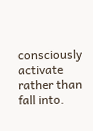consciously activate rather than fall into.